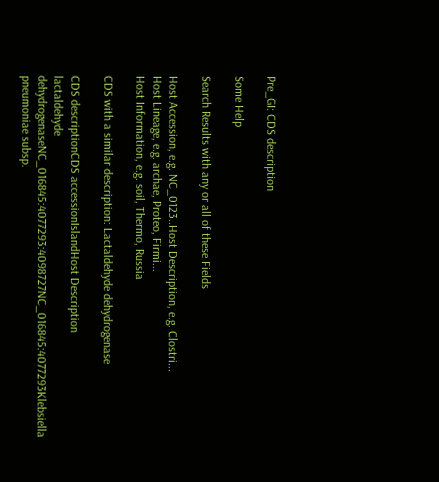Pre_GI: CDS description

Some Help

Search Results with any or all of these Fields

Host Accession, e.g. NC_0123..Host Description, e.g. Clostri...
Host Lineage, e.g. archae, Proteo, Firmi...
Host Information, e.g. soil, Thermo, Russia

CDS with a similar description: Lactaldehyde dehydrogenase

CDS descriptionCDS accessionIslandHost Description
lactaldehyde dehydrogenaseNC_016845:4077293:4098727NC_016845:4077293Klebsiella pneumoniae subsp.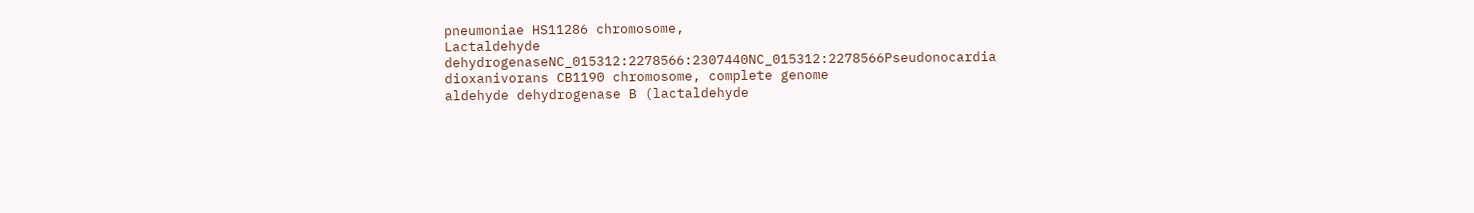pneumoniae HS11286 chromosome,
Lactaldehyde dehydrogenaseNC_015312:2278566:2307440NC_015312:2278566Pseudonocardia dioxanivorans CB1190 chromosome, complete genome
aldehyde dehydrogenase B (lactaldehyde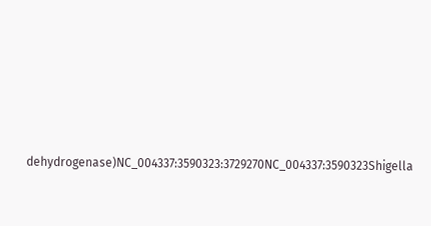dehydrogenase)NC_004337:3590323:3729270NC_004337:3590323Shigella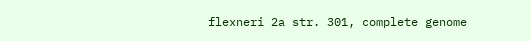flexneri 2a str. 301, complete genome